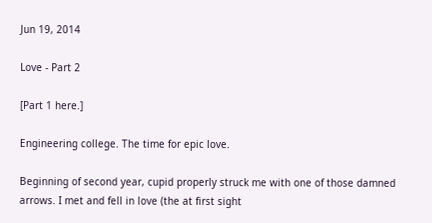Jun 19, 2014

Love - Part 2

[Part 1 here.]

Engineering college. The time for epic love.

Beginning of second year, cupid properly struck me with one of those damned arrows. I met and fell in love (the at first sight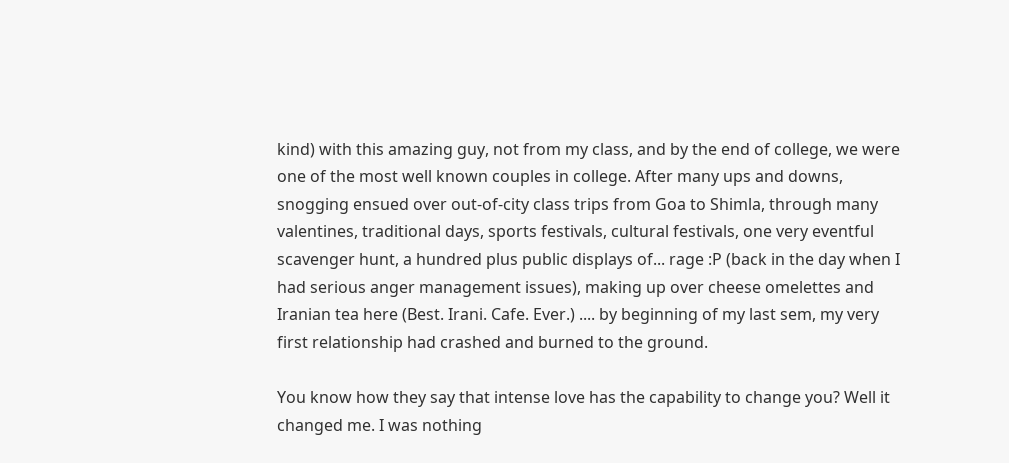kind) with this amazing guy, not from my class, and by the end of college, we were one of the most well known couples in college. After many ups and downs, snogging ensued over out-of-city class trips from Goa to Shimla, through many valentines, traditional days, sports festivals, cultural festivals, one very eventful scavenger hunt, a hundred plus public displays of... rage :P (back in the day when I had serious anger management issues), making up over cheese omelettes and Iranian tea here (Best. Irani. Cafe. Ever.) .... by beginning of my last sem, my very first relationship had crashed and burned to the ground.

You know how they say that intense love has the capability to change you? Well it changed me. I was nothing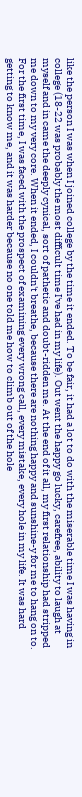like the person I was when I joined college by the time it ended. To be fair, it had a lot to do with the miserable time I was having in college (18-22 was probably the most difficult time I've had in my life). Out went the happy go lucky, carefree, ability to laugh at myself and in came the deeply cynical, sort of pathetic and doubt-ridden me. At the end of it all, my first relationship had stripped me down to my very core. When it ended, I couldn't breathe, because there are nothing happy and sunshine-y for me to hang on to. For the first time, I was faced with the prospect of examining every wrong call, every mistake, every hole in my life. It was hard getting to know me, and it was harder because no one told me how to climb out of the hole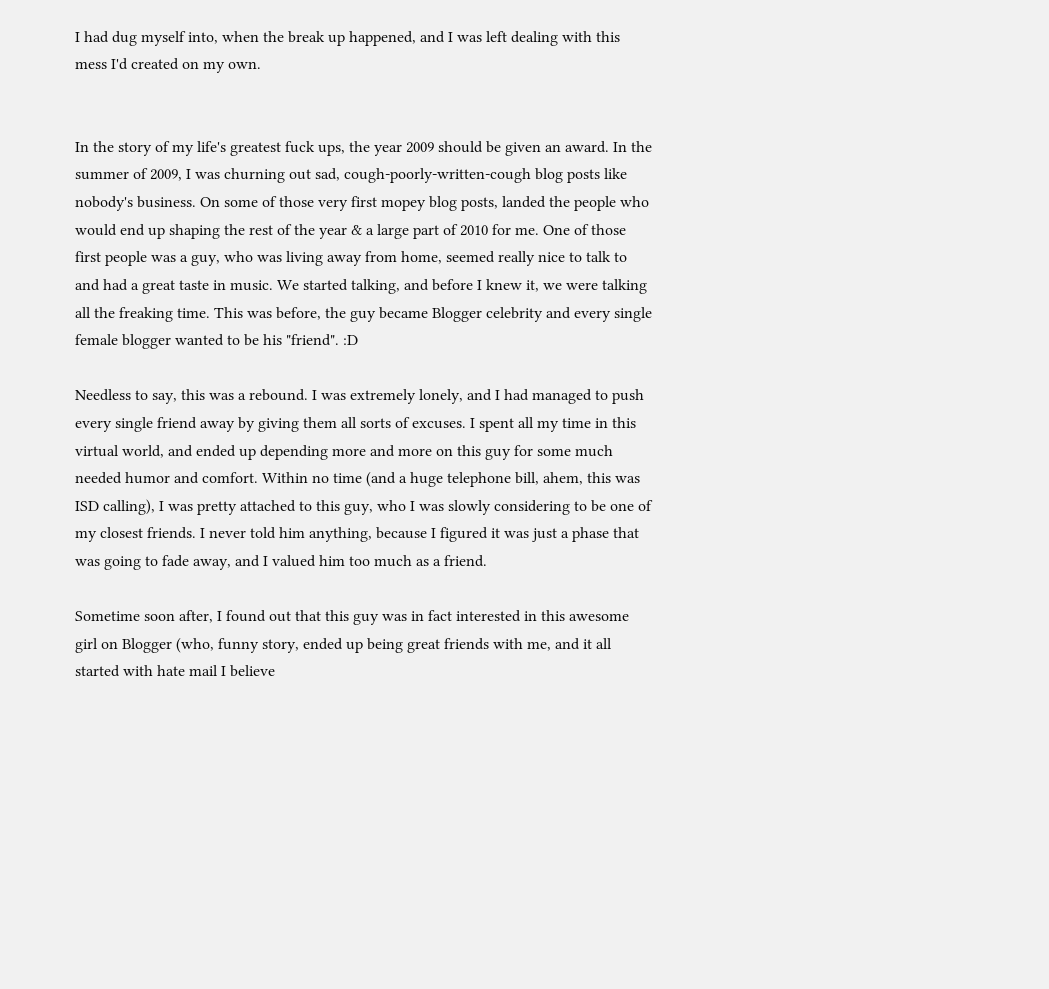I had dug myself into, when the break up happened, and I was left dealing with this mess I'd created on my own.


In the story of my life's greatest fuck ups, the year 2009 should be given an award. In the summer of 2009, I was churning out sad, cough-poorly-written-cough blog posts like nobody's business. On some of those very first mopey blog posts, landed the people who would end up shaping the rest of the year & a large part of 2010 for me. One of those first people was a guy, who was living away from home, seemed really nice to talk to and had a great taste in music. We started talking, and before I knew it, we were talking all the freaking time. This was before, the guy became Blogger celebrity and every single female blogger wanted to be his "friend". :D

Needless to say, this was a rebound. I was extremely lonely, and I had managed to push every single friend away by giving them all sorts of excuses. I spent all my time in this virtual world, and ended up depending more and more on this guy for some much needed humor and comfort. Within no time (and a huge telephone bill, ahem, this was ISD calling), I was pretty attached to this guy, who I was slowly considering to be one of my closest friends. I never told him anything, because I figured it was just a phase that was going to fade away, and I valued him too much as a friend.

Sometime soon after, I found out that this guy was in fact interested in this awesome girl on Blogger (who, funny story, ended up being great friends with me, and it all started with hate mail I believe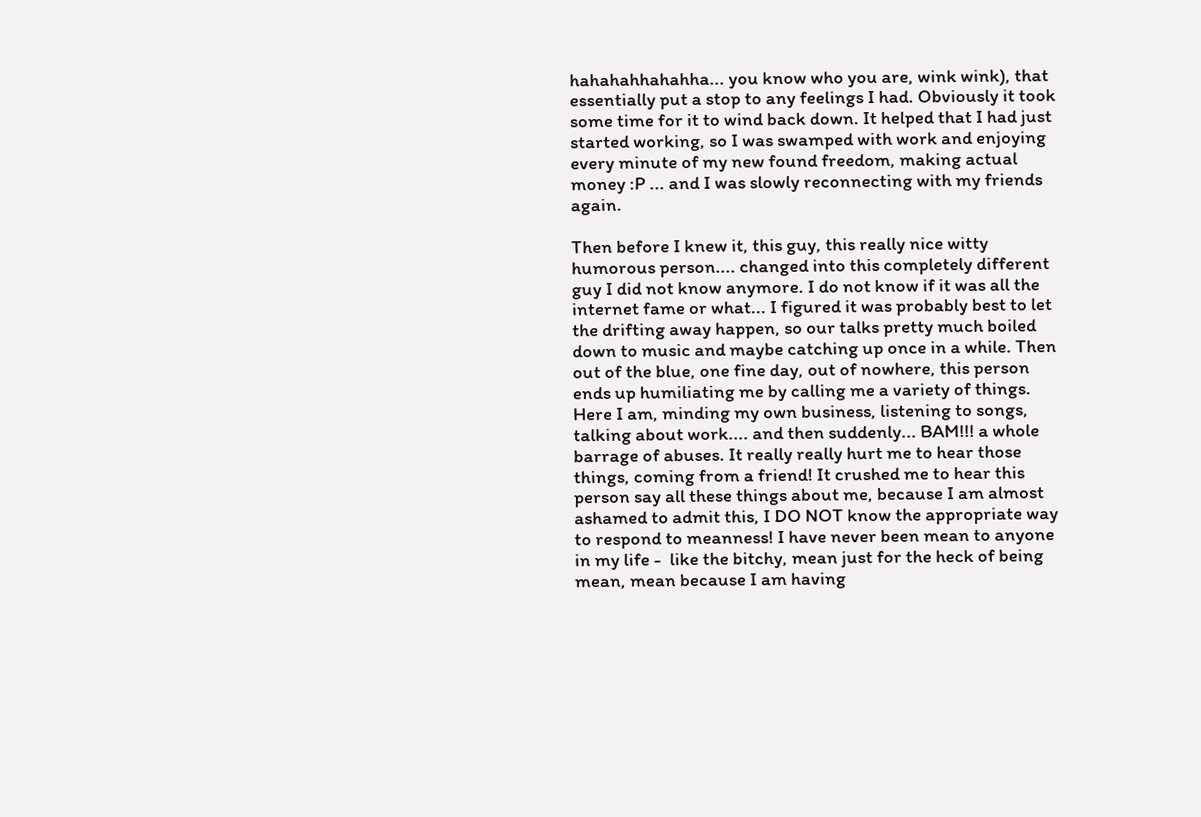hahahahhahahha... you know who you are, wink wink), that essentially put a stop to any feelings I had. Obviously it took some time for it to wind back down. It helped that I had just started working, so I was swamped with work and enjoying every minute of my new found freedom, making actual money :P ... and I was slowly reconnecting with my friends again.

Then before I knew it, this guy, this really nice witty humorous person.... changed into this completely different guy I did not know anymore. I do not know if it was all the internet fame or what... I figured it was probably best to let the drifting away happen, so our talks pretty much boiled down to music and maybe catching up once in a while. Then out of the blue, one fine day, out of nowhere, this person ends up humiliating me by calling me a variety of things. Here I am, minding my own business, listening to songs, talking about work.... and then suddenly... BAM!!! a whole barrage of abuses. It really really hurt me to hear those things, coming from a friend! It crushed me to hear this person say all these things about me, because I am almost ashamed to admit this, I DO NOT know the appropriate way to respond to meanness! I have never been mean to anyone in my life -  like the bitchy, mean just for the heck of being mean, mean because I am having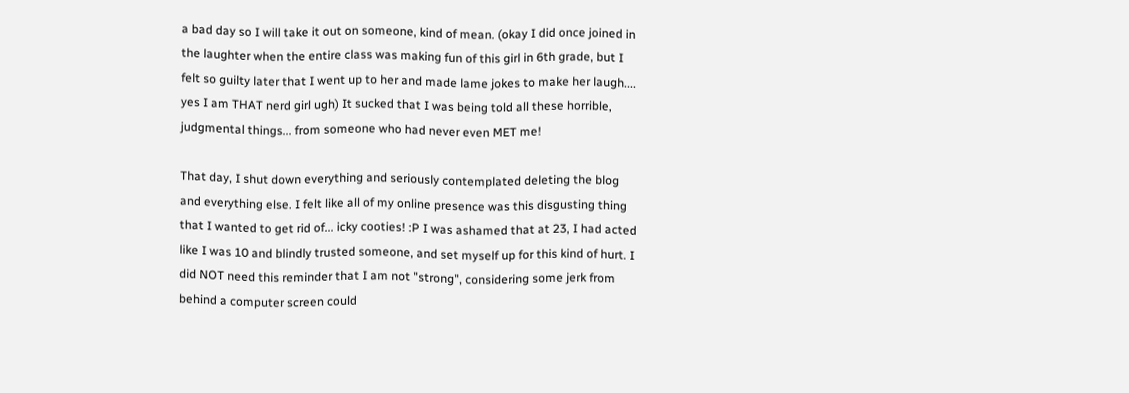a bad day so I will take it out on someone, kind of mean. (okay I did once joined in the laughter when the entire class was making fun of this girl in 6th grade, but I felt so guilty later that I went up to her and made lame jokes to make her laugh.... yes I am THAT nerd girl ugh) It sucked that I was being told all these horrible, judgmental things... from someone who had never even MET me!

That day, I shut down everything and seriously contemplated deleting the blog and everything else. I felt like all of my online presence was this disgusting thing that I wanted to get rid of... icky cooties! :P I was ashamed that at 23, I had acted like I was 10 and blindly trusted someone, and set myself up for this kind of hurt. I did NOT need this reminder that I am not "strong", considering some jerk from behind a computer screen could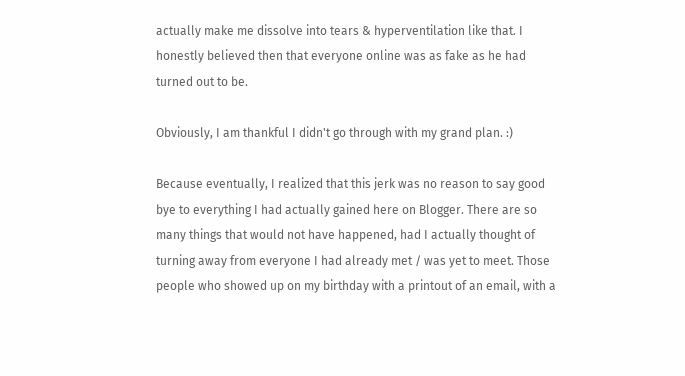actually make me dissolve into tears & hyperventilation like that. I honestly believed then that everyone online was as fake as he had turned out to be.

Obviously, I am thankful I didn't go through with my grand plan. :)

Because eventually, I realized that this jerk was no reason to say good bye to everything I had actually gained here on Blogger. There are so many things that would not have happened, had I actually thought of turning away from everyone I had already met / was yet to meet. Those people who showed up on my birthday with a printout of an email, with a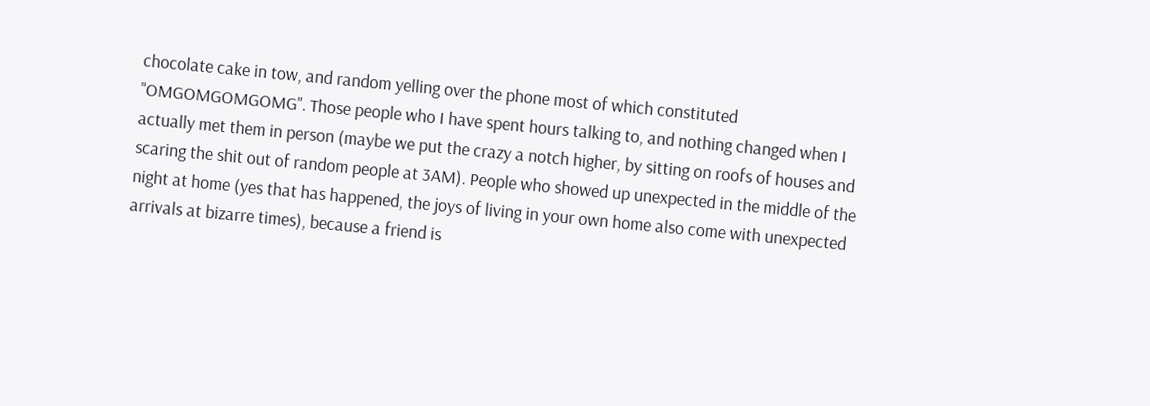chocolate cake in tow, and random yelling over the phone most of which constituted "OMGOMGOMGOMG". Those people who I have spent hours talking to, and nothing changed when I actually met them in person (maybe we put the crazy a notch higher, by sitting on roofs of houses and scaring the shit out of random people at 3AM). People who showed up unexpected in the middle of the night at home (yes that has happened, the joys of living in your own home also come with unexpected arrivals at bizarre times), because a friend is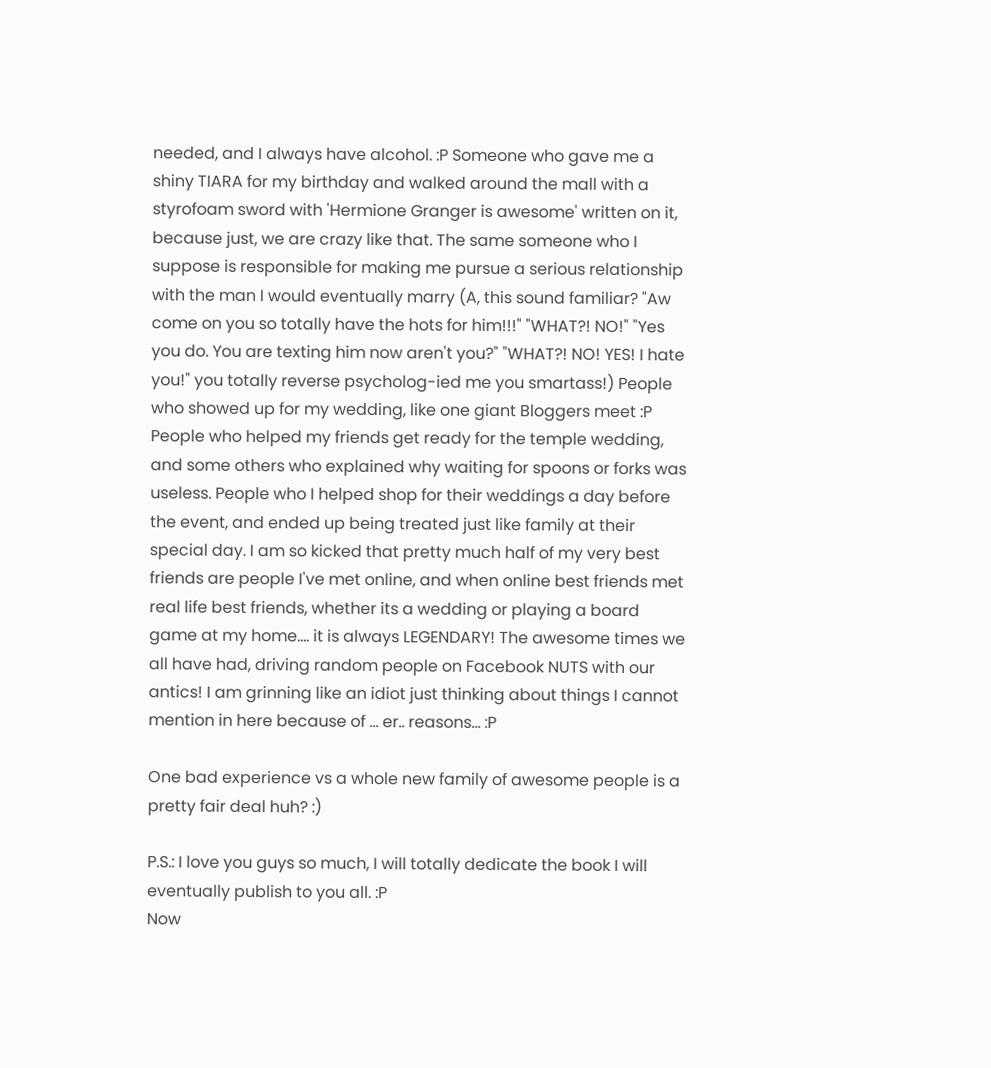needed, and I always have alcohol. :P Someone who gave me a shiny TIARA for my birthday and walked around the mall with a styrofoam sword with 'Hermione Granger is awesome' written on it, because just, we are crazy like that. The same someone who I suppose is responsible for making me pursue a serious relationship with the man I would eventually marry (A, this sound familiar? "Aw come on you so totally have the hots for him!!!" "WHAT?! NO!" "Yes you do. You are texting him now aren't you?" "WHAT?! NO! YES! I hate you!" you totally reverse psycholog-ied me you smartass!) People who showed up for my wedding, like one giant Bloggers meet :P People who helped my friends get ready for the temple wedding, and some others who explained why waiting for spoons or forks was useless. People who I helped shop for their weddings a day before the event, and ended up being treated just like family at their special day. I am so kicked that pretty much half of my very best friends are people I've met online, and when online best friends met real life best friends, whether its a wedding or playing a board game at my home.... it is always LEGENDARY! The awesome times we all have had, driving random people on Facebook NUTS with our antics! I am grinning like an idiot just thinking about things I cannot mention in here because of ... er.. reasons... :P

One bad experience vs a whole new family of awesome people is a pretty fair deal huh? :)

P.S.: I love you guys so much, I will totally dedicate the book I will eventually publish to you all. :P
Now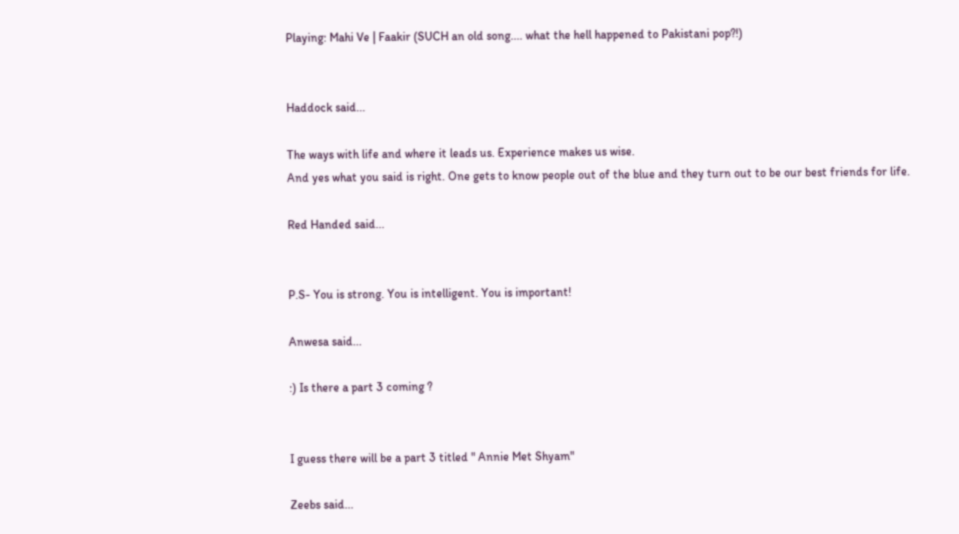Playing: Mahi Ve | Faakir (SUCH an old song.... what the hell happened to Pakistani pop?!)


Haddock said...

The ways with life and where it leads us. Experience makes us wise.
And yes what you said is right. One gets to know people out of the blue and they turn out to be our best friends for life.

Red Handed said...


P.S- You is strong. You is intelligent. You is important!

Anwesa said...

:) Is there a part 3 coming ?


I guess there will be a part 3 titled " Annie Met Shyam"

Zeebs said...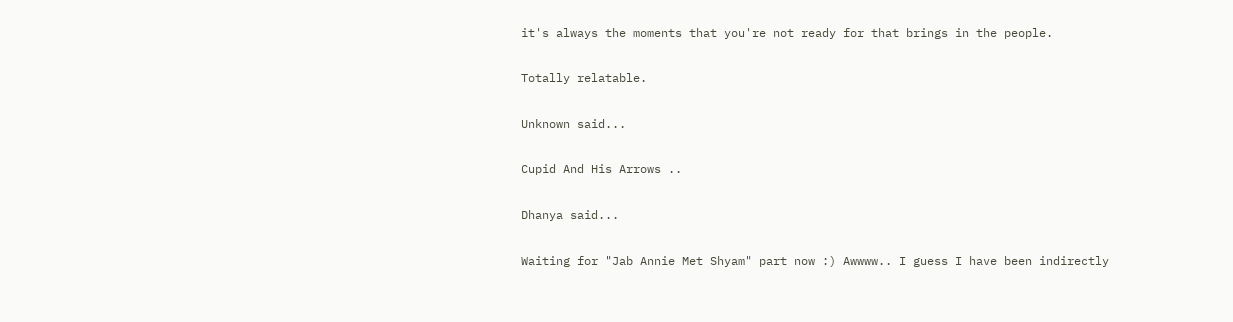it's always the moments that you're not ready for that brings in the people.

Totally relatable.

Unknown said...

Cupid And His Arrows ..

Dhanya said...

Waiting for "Jab Annie Met Shyam" part now :) Awwww.. I guess I have been indirectly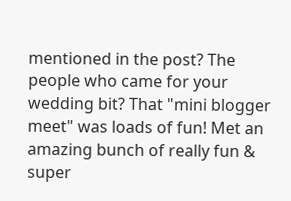mentioned in the post? The people who came for your wedding bit? That "mini blogger meet" was loads of fun! Met an amazing bunch of really fun & super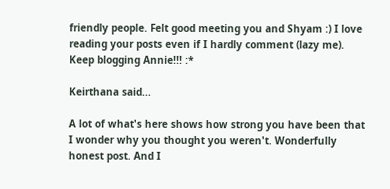friendly people. Felt good meeting you and Shyam :) I love reading your posts even if I hardly comment (lazy me). Keep blogging Annie!!! :*

Keirthana said...

A lot of what's here shows how strong you have been that I wonder why you thought you weren't. Wonderfully honest post. And I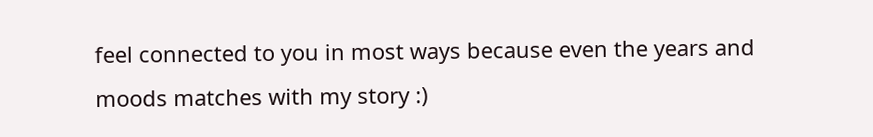feel connected to you in most ways because even the years and moods matches with my story :)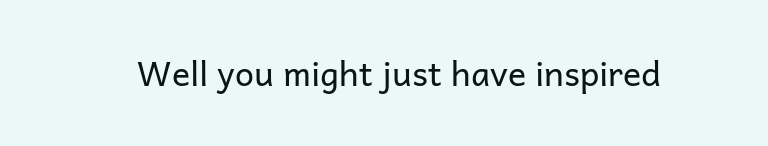Well you might just have inspired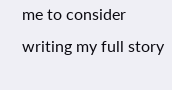me to consider writing my full story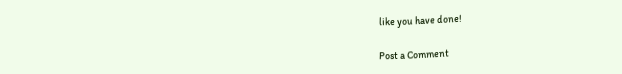like you have done!

Post a Comment